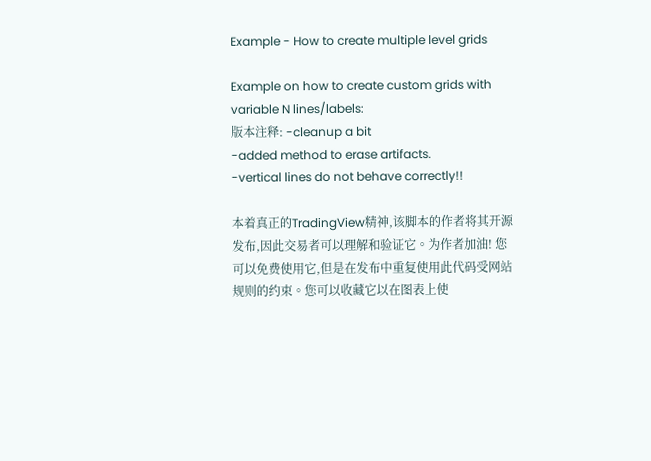Example - How to create multiple level grids

Example on how to create custom grids with variable N lines/labels:
版本注释: -cleanup a bit
-added method to erase artifacts.
-vertical lines do not behave correctly!!

本着真正的TradingView精神,该脚本的作者将其开源发布,因此交易者可以理解和验证它。为作者加油! 您可以免费使用它,但是在发布中重复使用此代码受网站规则的约束。您可以收藏它以在图表上使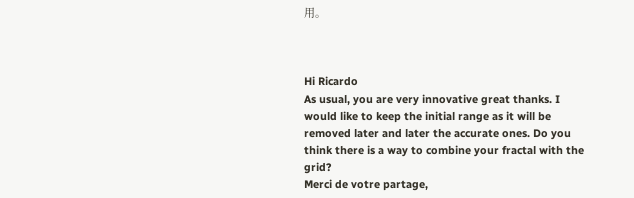用。



Hi Ricardo
As usual, you are very innovative great thanks. I would like to keep the initial range as it will be removed later and later the accurate ones. Do you think there is a way to combine your fractal with the grid?
Merci de votre partage,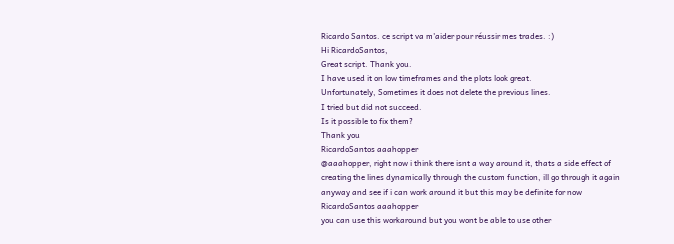Ricardo Santos. ce script va m'aider pour réussir mes trades. :)
Hi RicardoSantos,
Great script. Thank you.
I have used it on low timeframes and the plots look great.
Unfortunately, Sometimes it does not delete the previous lines.
I tried but did not succeed.
Is it possible to fix them?
Thank you
RicardoSantos aaahopper
@aaahopper, right now i think there isnt a way around it, thats a side effect of creating the lines dynamically through the custom function, ill go through it again anyway and see if i can work around it but this may be definite for now
RicardoSantos aaahopper
you can use this workaround but you wont be able to use other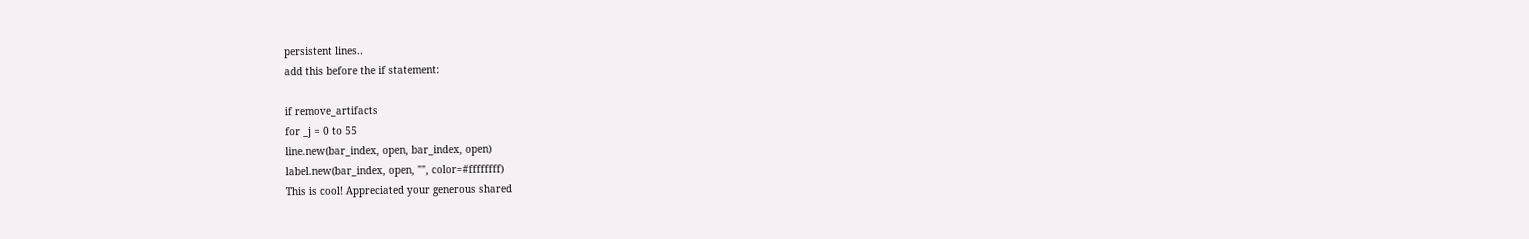persistent lines..
add this before the if statement:

if remove_artifacts
for _j = 0 to 55
line.new(bar_index, open, bar_index, open)
label.new(bar_index, open, "", color=#ffffffff)
This is cool! Appreciated your generous shared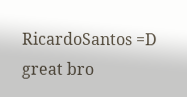RicardoSantos =D
great bro